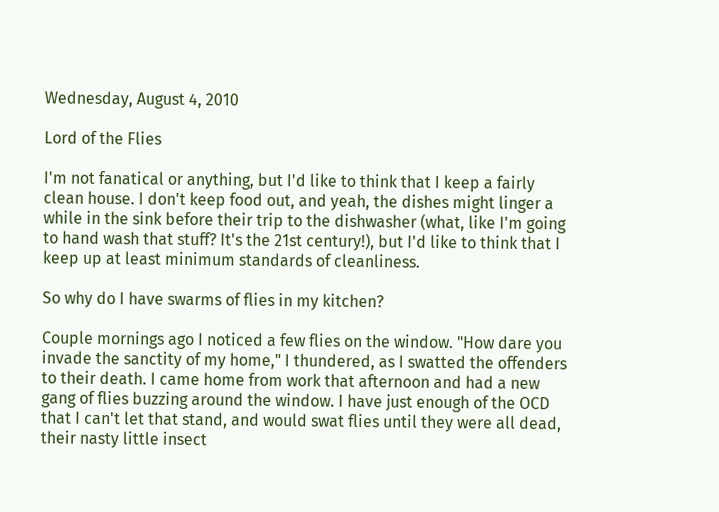Wednesday, August 4, 2010

Lord of the Flies

I'm not fanatical or anything, but I'd like to think that I keep a fairly clean house. I don't keep food out, and yeah, the dishes might linger a while in the sink before their trip to the dishwasher (what, like I'm going to hand wash that stuff? It's the 21st century!), but I'd like to think that I keep up at least minimum standards of cleanliness.

So why do I have swarms of flies in my kitchen?

Couple mornings ago I noticed a few flies on the window. "How dare you invade the sanctity of my home," I thundered, as I swatted the offenders to their death. I came home from work that afternoon and had a new gang of flies buzzing around the window. I have just enough of the OCD that I can't let that stand, and would swat flies until they were all dead, their nasty little insect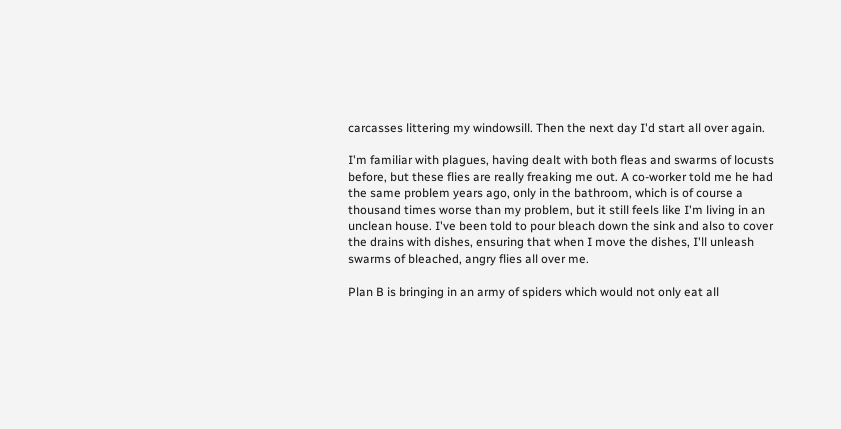carcasses littering my windowsill. Then the next day I'd start all over again.

I'm familiar with plagues, having dealt with both fleas and swarms of locusts before, but these flies are really freaking me out. A co-worker told me he had the same problem years ago, only in the bathroom, which is of course a thousand times worse than my problem, but it still feels like I'm living in an unclean house. I've been told to pour bleach down the sink and also to cover the drains with dishes, ensuring that when I move the dishes, I'll unleash swarms of bleached, angry flies all over me.

Plan B is bringing in an army of spiders which would not only eat all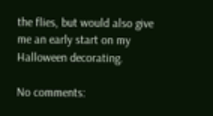the flies, but would also give me an early start on my Halloween decorating.

No comments: